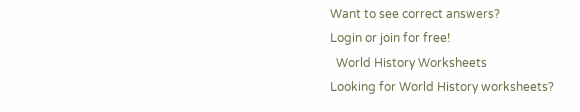Want to see correct answers?
Login or join for free!
  World History Worksheets
Looking for World History worksheets?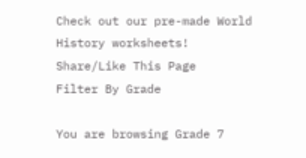Check out our pre-made World History worksheets!
Share/Like This Page
Filter By Grade

You are browsing Grade 7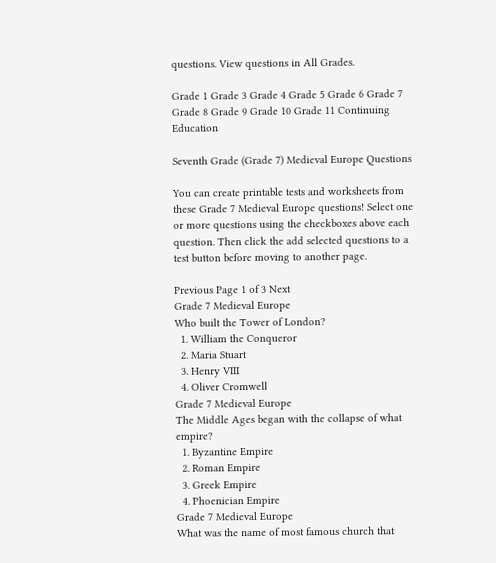questions. View questions in All Grades.

Grade 1 Grade 3 Grade 4 Grade 5 Grade 6 Grade 7 Grade 8 Grade 9 Grade 10 Grade 11 Continuing Education

Seventh Grade (Grade 7) Medieval Europe Questions

You can create printable tests and worksheets from these Grade 7 Medieval Europe questions! Select one or more questions using the checkboxes above each question. Then click the add selected questions to a test button before moving to another page.

Previous Page 1 of 3 Next
Grade 7 Medieval Europe
Who built the Tower of London?
  1. William the Conqueror
  2. Maria Stuart
  3. Henry VIII
  4. Oliver Cromwell
Grade 7 Medieval Europe
The Middle Ages began with the collapse of what empire?
  1. Byzantine Empire
  2. Roman Empire
  3. Greek Empire
  4. Phoenician Empire
Grade 7 Medieval Europe
What was the name of most famous church that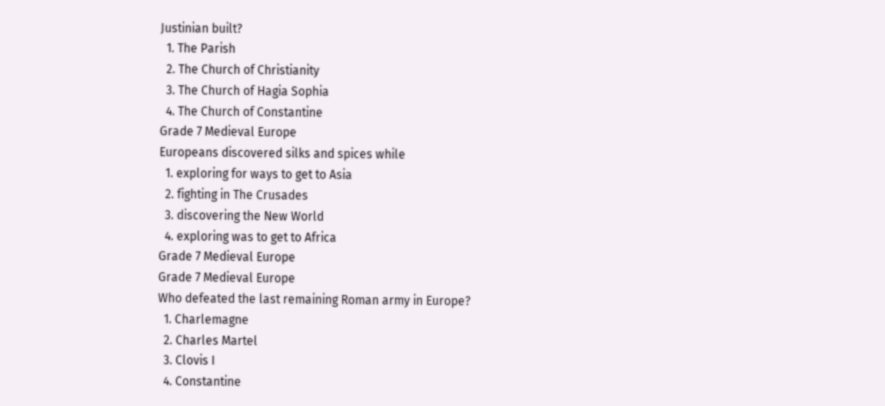Justinian built?
  1. The Parish
  2. The Church of Christianity
  3. The Church of Hagia Sophia
  4. The Church of Constantine
Grade 7 Medieval Europe
Europeans discovered silks and spices while
  1. exploring for ways to get to Asia
  2. fighting in The Crusades
  3. discovering the New World
  4. exploring was to get to Africa
Grade 7 Medieval Europe
Grade 7 Medieval Europe
Who defeated the last remaining Roman army in Europe?
  1. Charlemagne
  2. Charles Martel
  3. Clovis I
  4. Constantine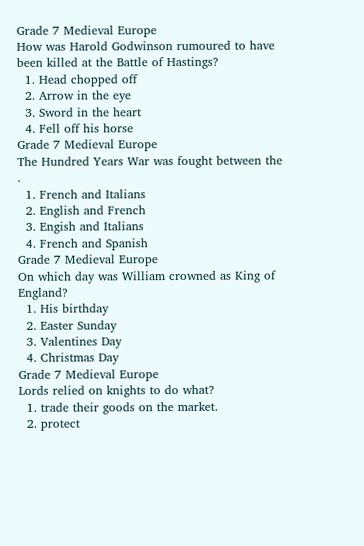Grade 7 Medieval Europe
How was Harold Godwinson rumoured to have been killed at the Battle of Hastings?
  1. Head chopped off
  2. Arrow in the eye
  3. Sword in the heart
  4. Fell off his horse
Grade 7 Medieval Europe
The Hundred Years War was fought between the                   .
  1. French and Italians
  2. English and French
  3. Engish and Italians
  4. French and Spanish
Grade 7 Medieval Europe
On which day was William crowned as King of England?
  1. His birthday
  2. Easter Sunday
  3. Valentines Day
  4. Christmas Day
Grade 7 Medieval Europe
Lords relied on knights to do what?
  1. trade their goods on the market.
  2. protect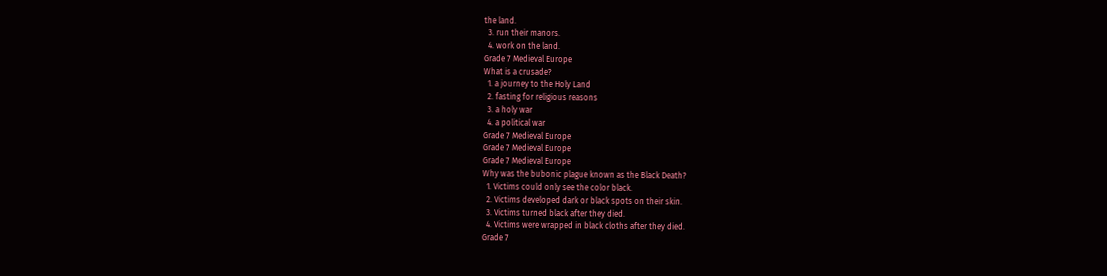the land.
  3. run their manors.
  4. work on the land.
Grade 7 Medieval Europe
What is a crusade?
  1. a journey to the Holy Land
  2. fasting for religious reasons
  3. a holy war
  4. a political war
Grade 7 Medieval Europe
Grade 7 Medieval Europe
Grade 7 Medieval Europe
Why was the bubonic plague known as the Black Death?
  1. Victims could only see the color black.
  2. Victims developed dark or black spots on their skin.
  3. Victims turned black after they died.
  4. Victims were wrapped in black cloths after they died.
Grade 7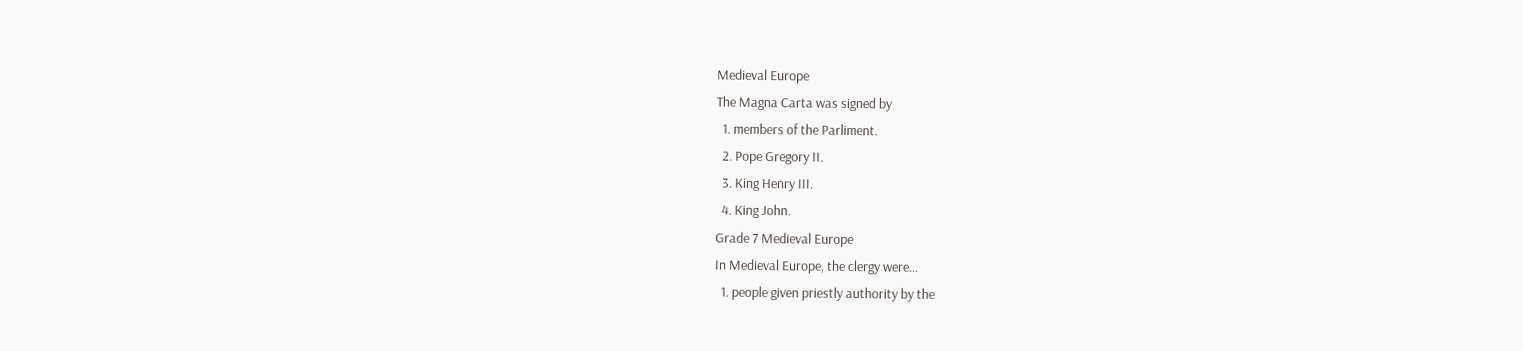Medieval Europe
The Magna Carta was signed by
  1. members of the Parliment.
  2. Pope Gregory II.
  3. King Henry III.
  4. King John.
Grade 7 Medieval Europe
In Medieval Europe, the clergy were...
  1. people given priestly authority by the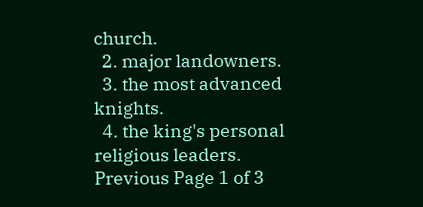church.
  2. major landowners.
  3. the most advanced knights.
  4. the king's personal religious leaders.
Previous Page 1 of 3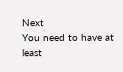Next
You need to have at least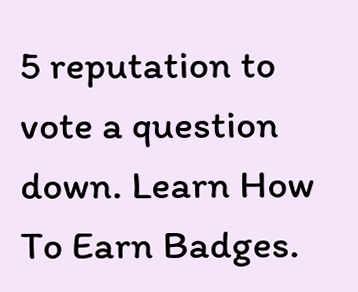5 reputation to vote a question down. Learn How To Earn Badges.